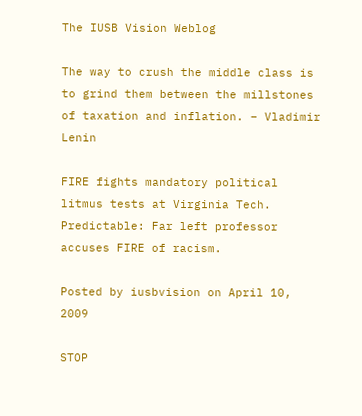The IUSB Vision Weblog

The way to crush the middle class is to grind them between the millstones of taxation and inflation. – Vladimir Lenin

FIRE fights mandatory political litmus tests at Virginia Tech. Predictable: Far left professor accuses FIRE of racism.

Posted by iusbvision on April 10, 2009

STOP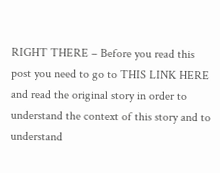RIGHT THERE – Before you read this post you need to go to THIS LINK HERE and read the original story in order to understand the context of this story and to understand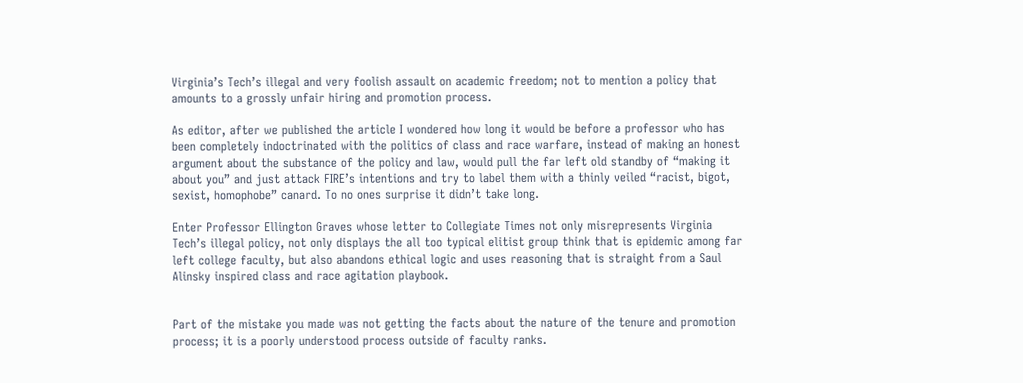Virginia’s Tech’s illegal and very foolish assault on academic freedom; not to mention a policy that amounts to a grossly unfair hiring and promotion process.

As editor, after we published the article I wondered how long it would be before a professor who has been completely indoctrinated with the politics of class and race warfare, instead of making an honest argument about the substance of the policy and law, would pull the far left old standby of “making it about you” and just attack FIRE’s intentions and try to label them with a thinly veiled “racist, bigot, sexist, homophobe” canard. To no ones surprise it didn’t take long.

Enter Professor Ellington Graves whose letter to Collegiate Times not only misrepresents Virginia Tech’s illegal policy, not only displays the all too typical elitist group think that is epidemic among far left college faculty, but also abandons ethical logic and uses reasoning that is straight from a Saul Alinsky inspired class and race agitation playbook.


Part of the mistake you made was not getting the facts about the nature of the tenure and promotion process; it is a poorly understood process outside of faculty ranks.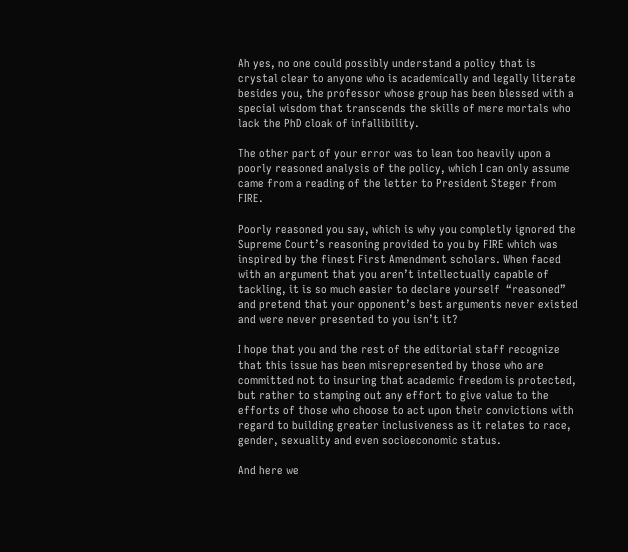Ah yes, no one could possibly understand a policy that is crystal clear to anyone who is academically and legally literate besides you, the professor whose group has been blessed with a special wisdom that transcends the skills of mere mortals who lack the PhD cloak of infallibility.

The other part of your error was to lean too heavily upon a poorly reasoned analysis of the policy, which I can only assume came from a reading of the letter to President Steger from FIRE.

Poorly reasoned you say, which is why you completly ignored the Supreme Court’s reasoning provided to you by FIRE which was inspired by the finest First Amendment scholars. When faced with an argument that you aren’t intellectually capable of tackling, it is so much easier to declare yourself  “reasoned” and pretend that your opponent’s best arguments never existed and were never presented to you isn’t it?

I hope that you and the rest of the editorial staff recognize that this issue has been misrepresented by those who are committed not to insuring that academic freedom is protected, but rather to stamping out any effort to give value to the efforts of those who choose to act upon their convictions with regard to building greater inclusiveness as it relates to race, gender, sexuality and even socioeconomic status.

And here we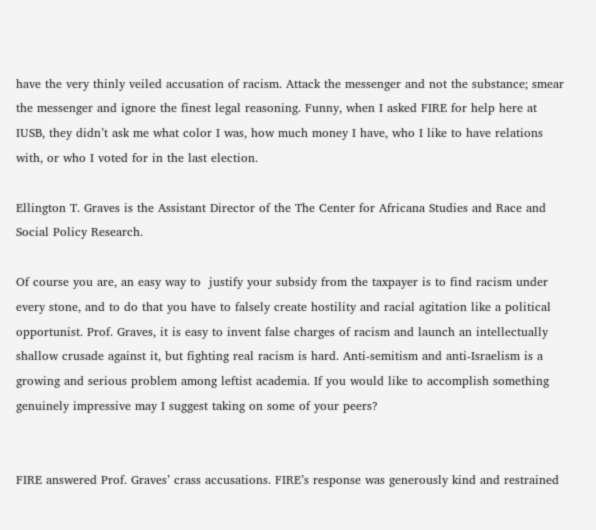have the very thinly veiled accusation of racism. Attack the messenger and not the substance; smear the messenger and ignore the finest legal reasoning. Funny, when I asked FIRE for help here at IUSB, they didn’t ask me what color I was, how much money I have, who I like to have relations with, or who I voted for in the last election.

Ellington T. Graves is the Assistant Director of the The Center for Africana Studies and Race and Social Policy Research.

Of course you are, an easy way to  justify your subsidy from the taxpayer is to find racism under every stone, and to do that you have to falsely create hostility and racial agitation like a political opportunist. Prof. Graves, it is easy to invent false charges of racism and launch an intellectually shallow crusade against it, but fighting real racism is hard. Anti-semitism and anti-Israelism is a growing and serious problem among leftist academia. If you would like to accomplish something genuinely impressive may I suggest taking on some of your peers?


FIRE answered Prof. Graves’ crass accusations. FIRE’s response was generously kind and restrained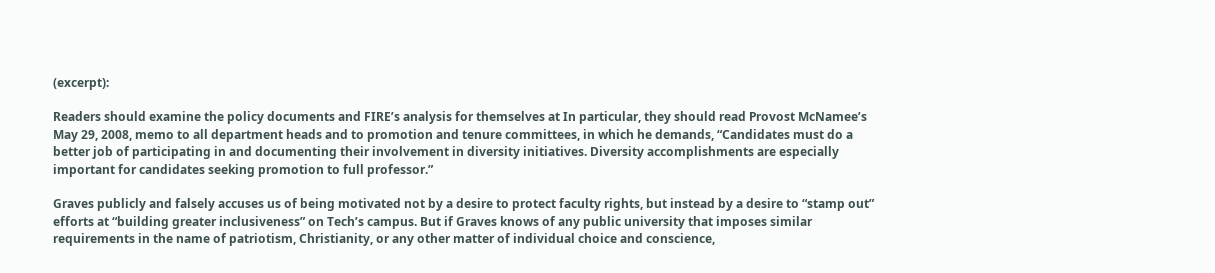(excerpt):

Readers should examine the policy documents and FIRE’s analysis for themselves at In particular, they should read Provost McNamee’s May 29, 2008, memo to all department heads and to promotion and tenure committees, in which he demands, “Candidates must do a better job of participating in and documenting their involvement in diversity initiatives. Diversity accomplishments are especially important for candidates seeking promotion to full professor.”

Graves publicly and falsely accuses us of being motivated not by a desire to protect faculty rights, but instead by a desire to “stamp out” efforts at “building greater inclusiveness” on Tech’s campus. But if Graves knows of any public university that imposes similar requirements in the name of patriotism, Christianity, or any other matter of individual choice and conscience,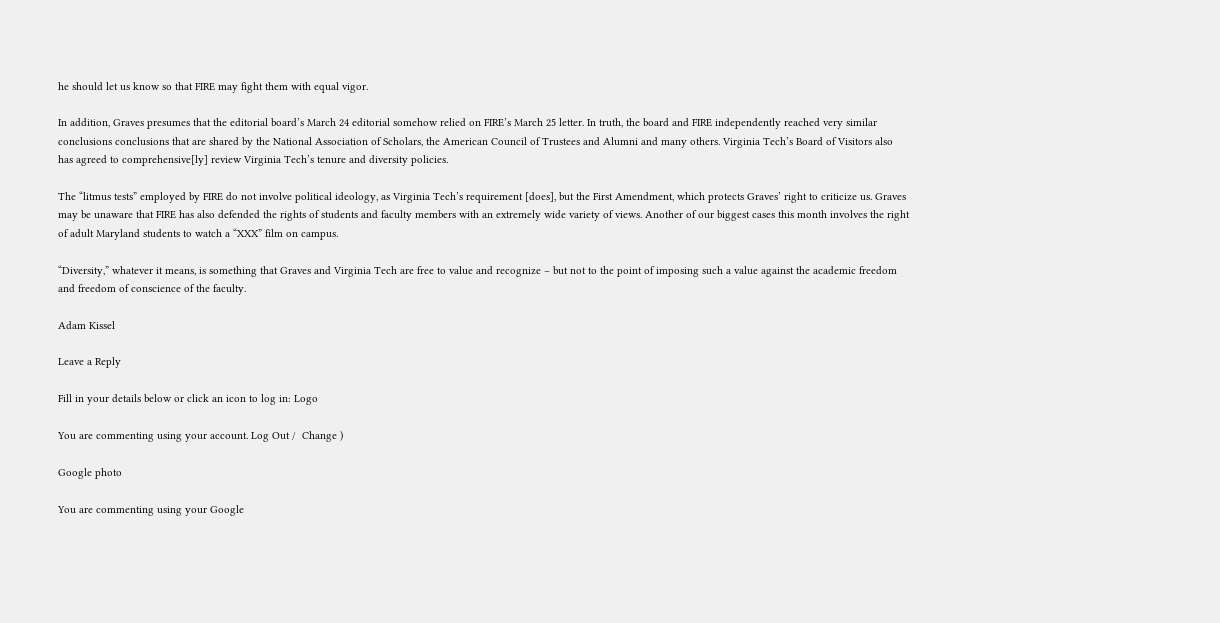he should let us know so that FIRE may fight them with equal vigor.

In addition, Graves presumes that the editorial board’s March 24 editorial somehow relied on FIRE’s March 25 letter. In truth, the board and FIRE independently reached very similar conclusions conclusions that are shared by the National Association of Scholars, the American Council of Trustees and Alumni and many others. Virginia Tech’s Board of Visitors also has agreed to comprehensive[ly] review Virginia Tech’s tenure and diversity policies.

The “litmus tests” employed by FIRE do not involve political ideology, as Virginia Tech’s requirement [does], but the First Amendment, which protects Graves’ right to criticize us. Graves may be unaware that FIRE has also defended the rights of students and faculty members with an extremely wide variety of views. Another of our biggest cases this month involves the right of adult Maryland students to watch a “XXX” film on campus.

“Diversity,” whatever it means, is something that Graves and Virginia Tech are free to value and recognize – but not to the point of imposing such a value against the academic freedom and freedom of conscience of the faculty.

Adam Kissel

Leave a Reply

Fill in your details below or click an icon to log in: Logo

You are commenting using your account. Log Out /  Change )

Google photo

You are commenting using your Google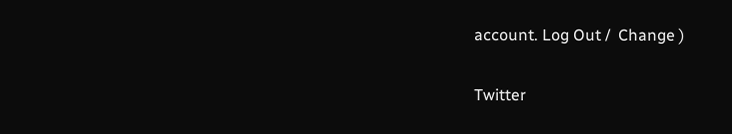account. Log Out /  Change )

Twitter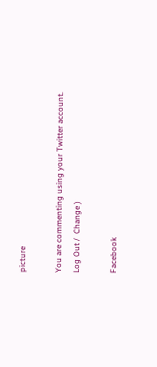picture

You are commenting using your Twitter account. Log Out /  Change )

Facebook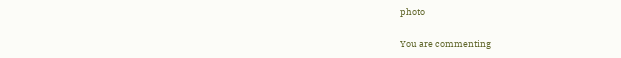photo

You are commenting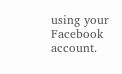using your Facebook account.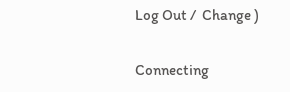Log Out /  Change )

Connecting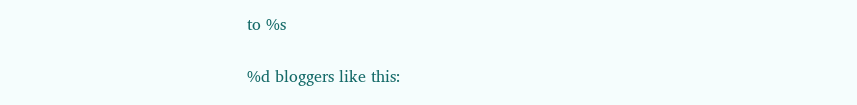to %s

%d bloggers like this: